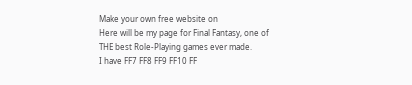Make your own free website on
Here will be my page for Final Fantasy, one of THE best Role-Playing games ever made.
I have FF7 FF8 FF9 FF10 FF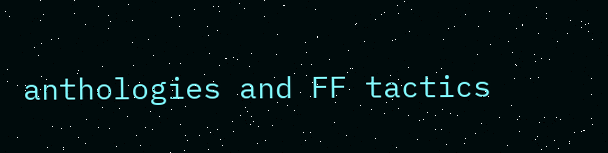anthologies and FF tactics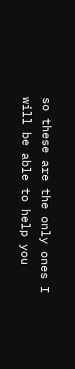so these are the only ones I will be able to help you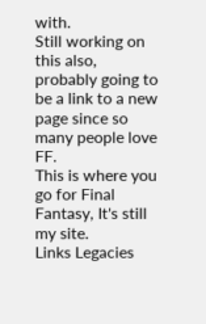with.
Still working on this also, probably going to be a link to a new page since so many people love FF.
This is where you go for Final Fantasy, It's still my site.
Links Legacies